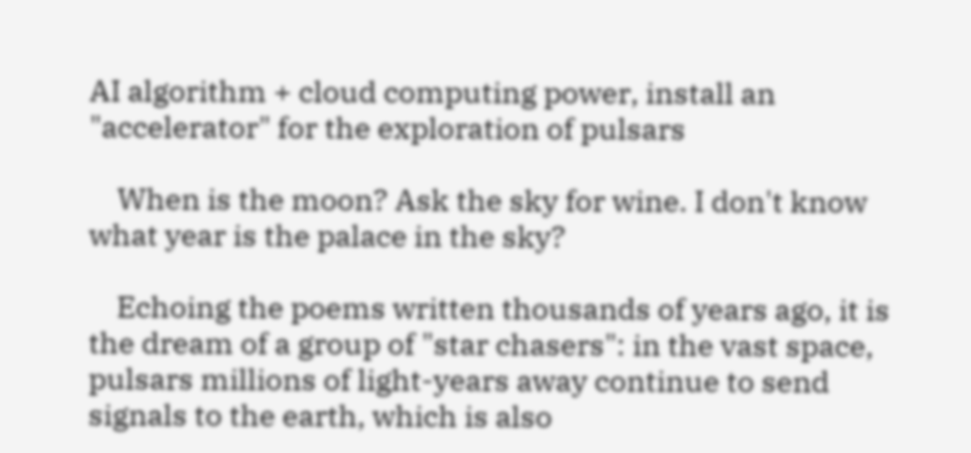AI algorithm + cloud computing power, install an "accelerator" for the exploration of pulsars

    When is the moon? Ask the sky for wine. I don't know what year is the palace in the sky?

    Echoing the poems written thousands of years ago, it is the dream of a group of "star chasers": in the vast space, pulsars millions of light-years away continue to send signals to the earth, which is also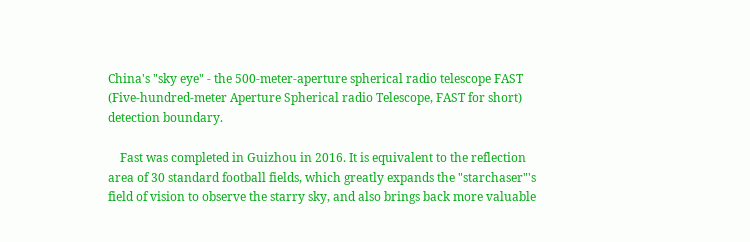China's "sky eye" - the 500-meter-aperture spherical radio telescope FAST (Five-hundred-meter Aperture Spherical radio Telescope, FAST for short) detection boundary.

    Fast was completed in Guizhou in 2016. It is equivalent to the reflection area of 30 standard football fields, which greatly expands the "starchaser"'s field of vision to observe the starry sky, and also brings back more valuable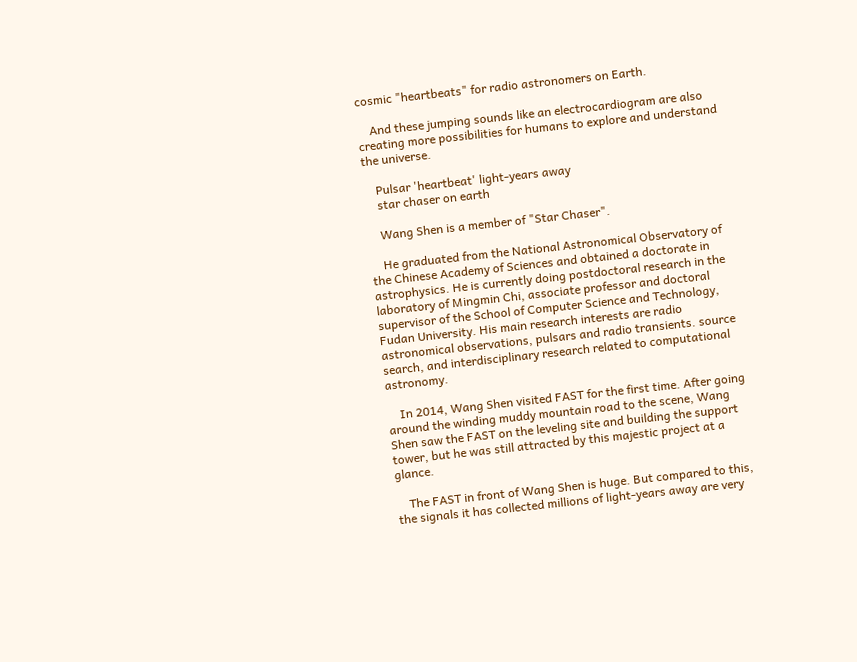cosmic "heartbeats" for radio astronomers on Earth.

    And these jumping sounds like an electrocardiogram are also creating more possibilities for humans to explore and understand the universe.

    Pulsar 'heartbeat' light-years away
    star chaser on earth

    Wang Shen is a member of "Star Chaser".

    He graduated from the National Astronomical Observatory of the Chinese Academy of Sciences and obtained a doctorate in astrophysics. He is currently doing postdoctoral research in the laboratory of Mingmin Chi, associate professor and doctoral supervisor of the School of Computer Science and Technology, Fudan University. His main research interests are radio astronomical observations, pulsars and radio transients. source search, and interdisciplinary research related to computational astronomy.

    In 2014, Wang Shen visited FAST for the first time. After going around the winding muddy mountain road to the scene, Wang Shen saw the FAST on the leveling site and building the support tower, but he was still attracted by this majestic project at a glance.

    The FAST in front of Wang Shen is huge. But compared to this, the signals it has collected millions of light-years away are very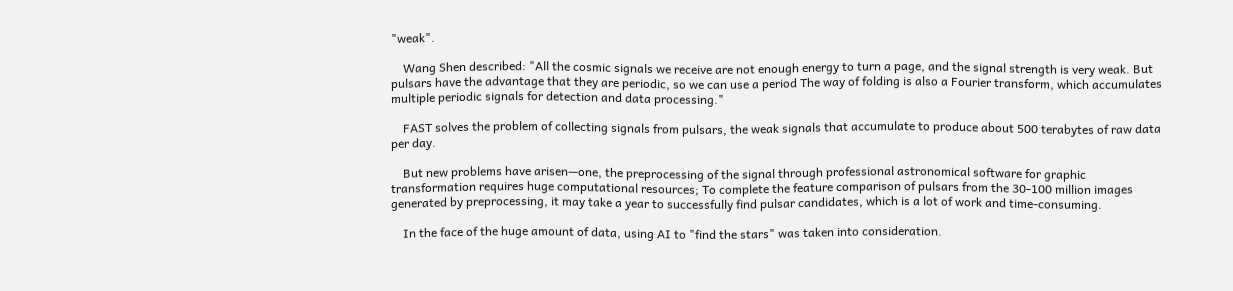"weak".

    Wang Shen described: "All the cosmic signals we receive are not enough energy to turn a page, and the signal strength is very weak. But pulsars have the advantage that they are periodic, so we can use a period The way of folding is also a Fourier transform, which accumulates multiple periodic signals for detection and data processing."

    FAST solves the problem of collecting signals from pulsars, the weak signals that accumulate to produce about 500 terabytes of raw data per day.

    But new problems have arisen—one, the preprocessing of the signal through professional astronomical software for graphic transformation requires huge computational resources; To complete the feature comparison of pulsars from the 30-100 million images generated by preprocessing, it may take a year to successfully find pulsar candidates, which is a lot of work and time-consuming.

    In the face of the huge amount of data, using AI to "find the stars" was taken into consideration.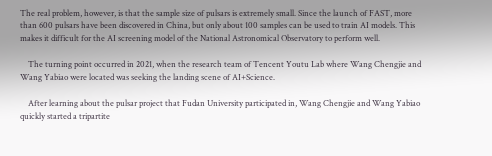The real problem, however, is that the sample size of pulsars is extremely small. Since the launch of FAST, more than 600 pulsars have been discovered in China, but only about 100 samples can be used to train AI models. This makes it difficult for the AI screening model of the National Astronomical Observatory to perform well.

    The turning point occurred in 2021, when the research team of Tencent Youtu Lab where Wang Chengjie and Wang Yabiao were located was seeking the landing scene of AI+Science.

    After learning about the pulsar project that Fudan University participated in, Wang Chengjie and Wang Yabiao quickly started a tripartite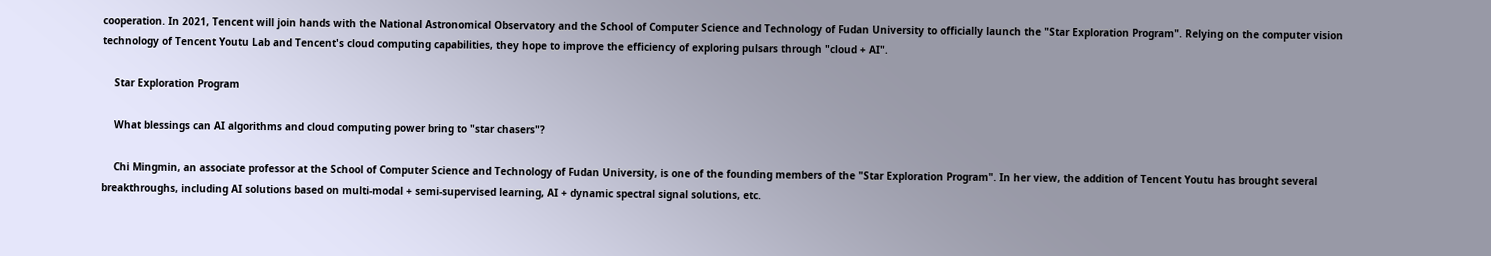cooperation. In 2021, Tencent will join hands with the National Astronomical Observatory and the School of Computer Science and Technology of Fudan University to officially launch the "Star Exploration Program". Relying on the computer vision technology of Tencent Youtu Lab and Tencent's cloud computing capabilities, they hope to improve the efficiency of exploring pulsars through "cloud + AI".

    Star Exploration Program

    What blessings can AI algorithms and cloud computing power bring to "star chasers"?

    Chi Mingmin, an associate professor at the School of Computer Science and Technology of Fudan University, is one of the founding members of the "Star Exploration Program". In her view, the addition of Tencent Youtu has brought several breakthroughs, including AI solutions based on multi-modal + semi-supervised learning, AI + dynamic spectral signal solutions, etc.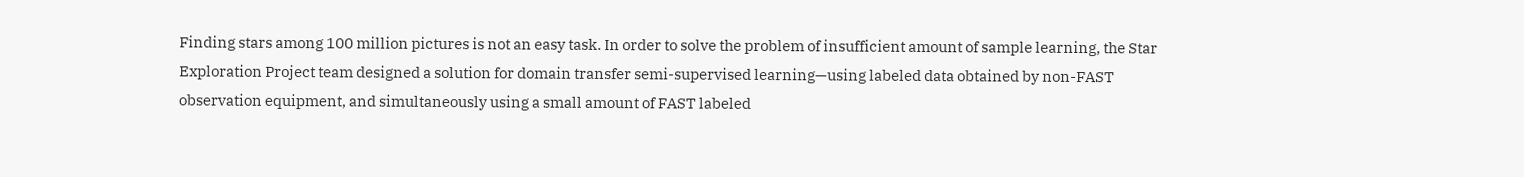Finding stars among 100 million pictures is not an easy task. In order to solve the problem of insufficient amount of sample learning, the Star Exploration Project team designed a solution for domain transfer semi-supervised learning—using labeled data obtained by non-FAST observation equipment, and simultaneously using a small amount of FAST labeled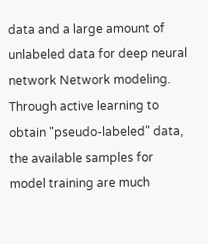data and a large amount of unlabeled data for deep neural network Network modeling. Through active learning to obtain "pseudo-labeled" data, the available samples for model training are much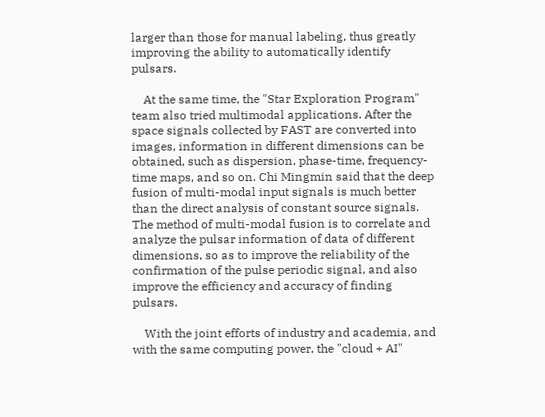larger than those for manual labeling, thus greatly improving the ability to automatically identify pulsars.

    At the same time, the "Star Exploration Program" team also tried multimodal applications. After the space signals collected by FAST are converted into images, information in different dimensions can be obtained, such as dispersion, phase-time, frequency-time maps, and so on. Chi Mingmin said that the deep fusion of multi-modal input signals is much better than the direct analysis of constant source signals. The method of multi-modal fusion is to correlate and analyze the pulsar information of data of different dimensions, so as to improve the reliability of the confirmation of the pulse periodic signal, and also improve the efficiency and accuracy of finding pulsars.

    With the joint efforts of industry and academia, and with the same computing power, the "cloud + AI"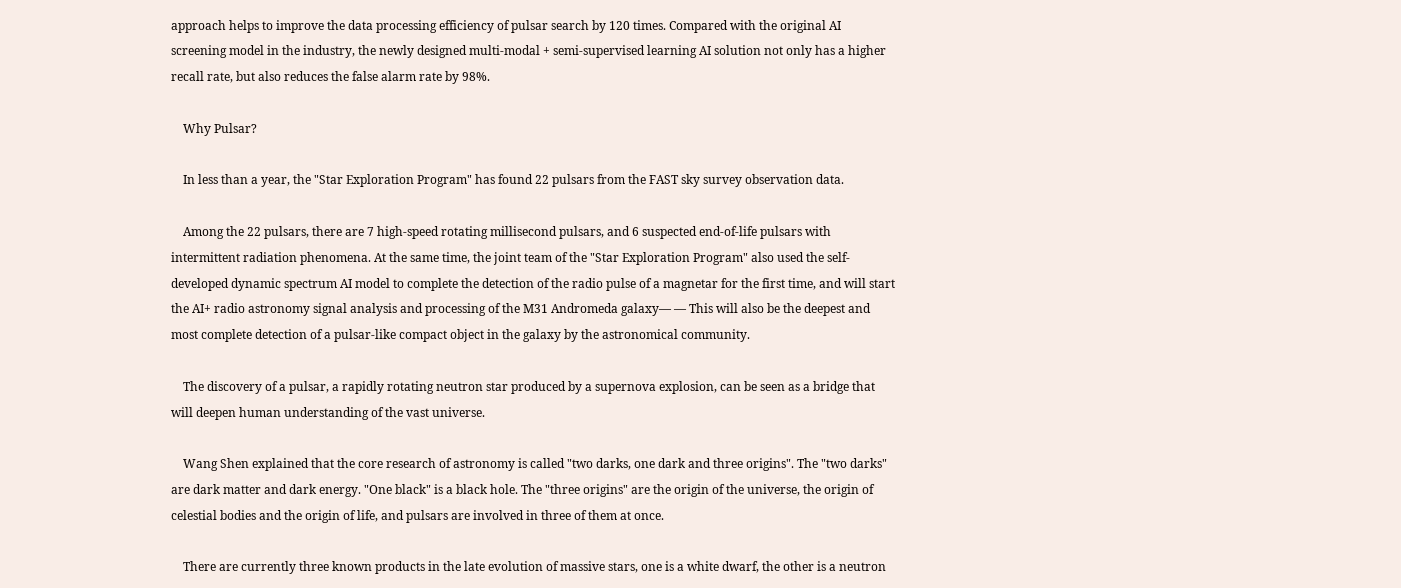approach helps to improve the data processing efficiency of pulsar search by 120 times. Compared with the original AI screening model in the industry, the newly designed multi-modal + semi-supervised learning AI solution not only has a higher recall rate, but also reduces the false alarm rate by 98%.

    Why Pulsar?

    In less than a year, the "Star Exploration Program" has found 22 pulsars from the FAST sky survey observation data.

    Among the 22 pulsars, there are 7 high-speed rotating millisecond pulsars, and 6 suspected end-of-life pulsars with intermittent radiation phenomena. At the same time, the joint team of the "Star Exploration Program" also used the self-developed dynamic spectrum AI model to complete the detection of the radio pulse of a magnetar for the first time, and will start the AI+ radio astronomy signal analysis and processing of the M31 Andromeda galaxy— — This will also be the deepest and most complete detection of a pulsar-like compact object in the galaxy by the astronomical community.

    The discovery of a pulsar, a rapidly rotating neutron star produced by a supernova explosion, can be seen as a bridge that will deepen human understanding of the vast universe.

    Wang Shen explained that the core research of astronomy is called "two darks, one dark and three origins". The "two darks" are dark matter and dark energy. "One black" is a black hole. The "three origins" are the origin of the universe, the origin of celestial bodies and the origin of life, and pulsars are involved in three of them at once.

    There are currently three known products in the late evolution of massive stars, one is a white dwarf, the other is a neutron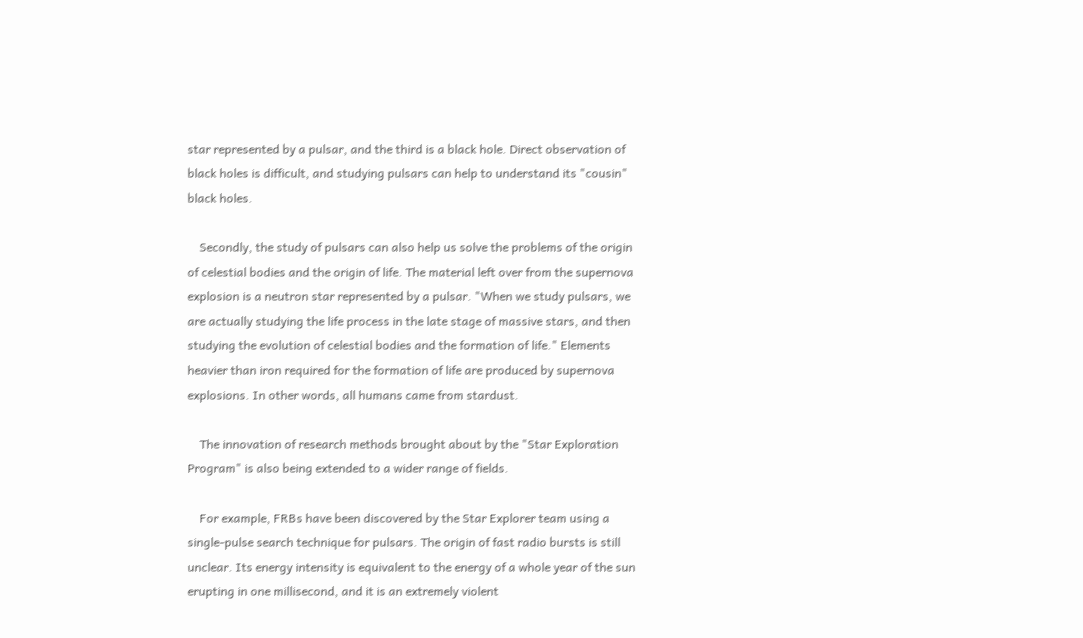star represented by a pulsar, and the third is a black hole. Direct observation of black holes is difficult, and studying pulsars can help to understand its "cousin" black holes.

    Secondly, the study of pulsars can also help us solve the problems of the origin of celestial bodies and the origin of life. The material left over from the supernova explosion is a neutron star represented by a pulsar. "When we study pulsars, we are actually studying the life process in the late stage of massive stars, and then studying the evolution of celestial bodies and the formation of life." Elements heavier than iron required for the formation of life are produced by supernova explosions. In other words, all humans came from stardust.

    The innovation of research methods brought about by the "Star Exploration Program" is also being extended to a wider range of fields.

    For example, FRBs have been discovered by the Star Explorer team using a single-pulse search technique for pulsars. The origin of fast radio bursts is still unclear. Its energy intensity is equivalent to the energy of a whole year of the sun erupting in one millisecond, and it is an extremely violent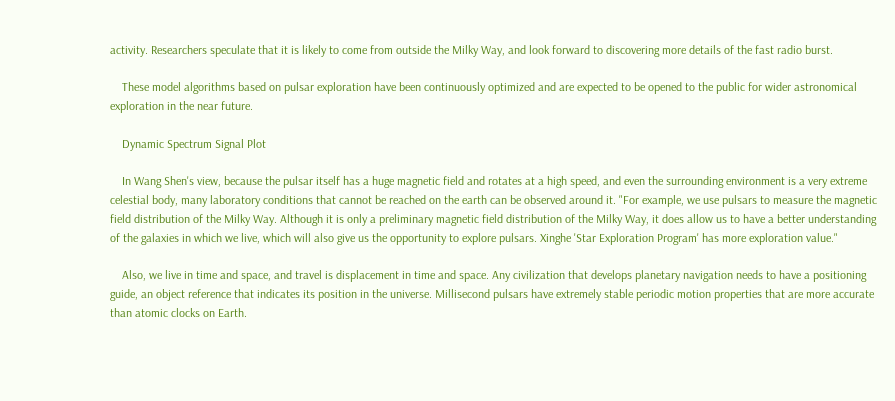activity. Researchers speculate that it is likely to come from outside the Milky Way, and look forward to discovering more details of the fast radio burst.

    These model algorithms based on pulsar exploration have been continuously optimized and are expected to be opened to the public for wider astronomical exploration in the near future.

    Dynamic Spectrum Signal Plot

    In Wang Shen's view, because the pulsar itself has a huge magnetic field and rotates at a high speed, and even the surrounding environment is a very extreme celestial body, many laboratory conditions that cannot be reached on the earth can be observed around it. "For example, we use pulsars to measure the magnetic field distribution of the Milky Way. Although it is only a preliminary magnetic field distribution of the Milky Way, it does allow us to have a better understanding of the galaxies in which we live, which will also give us the opportunity to explore pulsars. Xinghe 'Star Exploration Program' has more exploration value."

    Also, we live in time and space, and travel is displacement in time and space. Any civilization that develops planetary navigation needs to have a positioning guide, an object reference that indicates its position in the universe. Millisecond pulsars have extremely stable periodic motion properties that are more accurate than atomic clocks on Earth.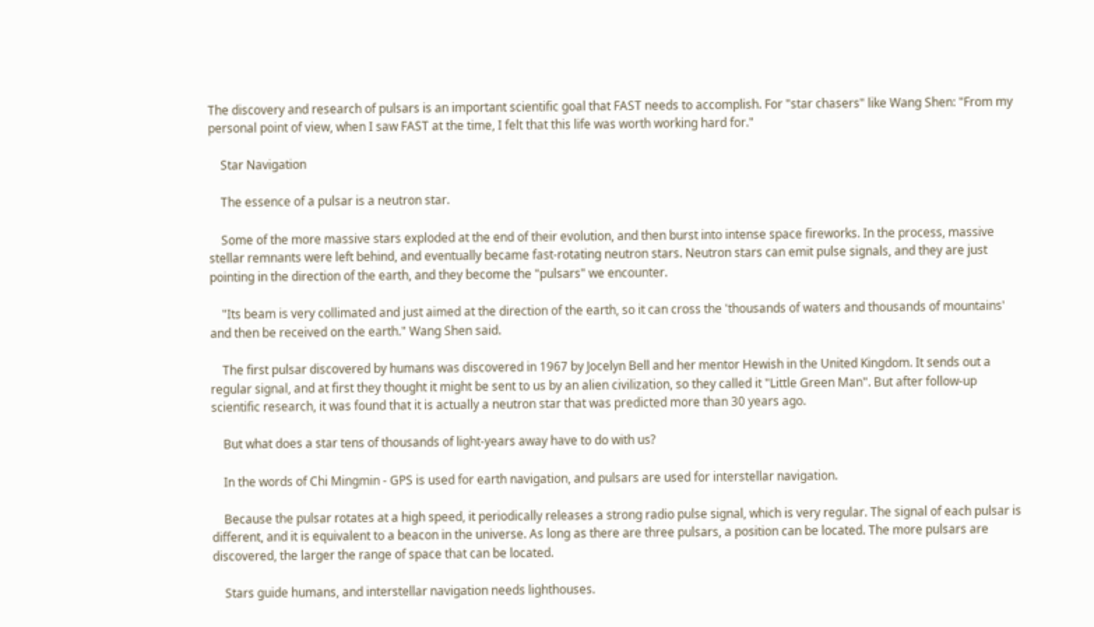The discovery and research of pulsars is an important scientific goal that FAST needs to accomplish. For "star chasers" like Wang Shen: "From my personal point of view, when I saw FAST at the time, I felt that this life was worth working hard for."

    Star Navigation

    The essence of a pulsar is a neutron star.

    Some of the more massive stars exploded at the end of their evolution, and then burst into intense space fireworks. In the process, massive stellar remnants were left behind, and eventually became fast-rotating neutron stars. Neutron stars can emit pulse signals, and they are just pointing in the direction of the earth, and they become the "pulsars" we encounter.

    "Its beam is very collimated and just aimed at the direction of the earth, so it can cross the 'thousands of waters and thousands of mountains' and then be received on the earth." Wang Shen said.

    The first pulsar discovered by humans was discovered in 1967 by Jocelyn Bell and her mentor Hewish in the United Kingdom. It sends out a regular signal, and at first they thought it might be sent to us by an alien civilization, so they called it "Little Green Man". But after follow-up scientific research, it was found that it is actually a neutron star that was predicted more than 30 years ago.

    But what does a star tens of thousands of light-years away have to do with us?

    In the words of Chi Mingmin - GPS is used for earth navigation, and pulsars are used for interstellar navigation.

    Because the pulsar rotates at a high speed, it periodically releases a strong radio pulse signal, which is very regular. The signal of each pulsar is different, and it is equivalent to a beacon in the universe. As long as there are three pulsars, a position can be located. The more pulsars are discovered, the larger the range of space that can be located.

    Stars guide humans, and interstellar navigation needs lighthouses.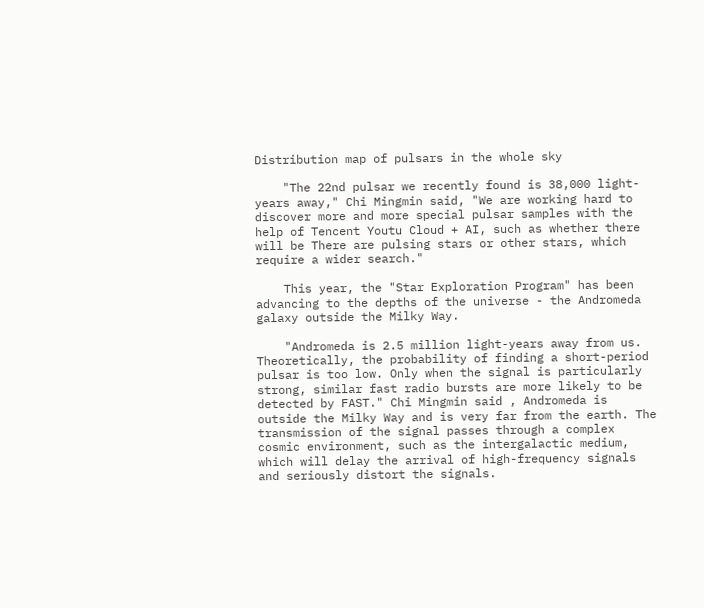Distribution map of pulsars in the whole sky

    "The 22nd pulsar we recently found is 38,000 light-years away," Chi Mingmin said, "We are working hard to discover more and more special pulsar samples with the help of Tencent Youtu Cloud + AI, such as whether there will be There are pulsing stars or other stars, which require a wider search."

    This year, the "Star Exploration Program" has been advancing to the depths of the universe - the Andromeda galaxy outside the Milky Way.

    "Andromeda is 2.5 million light-years away from us. Theoretically, the probability of finding a short-period pulsar is too low. Only when the signal is particularly strong, similar fast radio bursts are more likely to be detected by FAST." Chi Mingmin said , Andromeda is outside the Milky Way and is very far from the earth. The transmission of the signal passes through a complex cosmic environment, such as the intergalactic medium, which will delay the arrival of high-frequency signals and seriously distort the signals.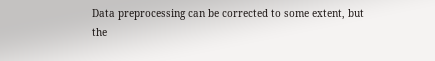Data preprocessing can be corrected to some extent, but the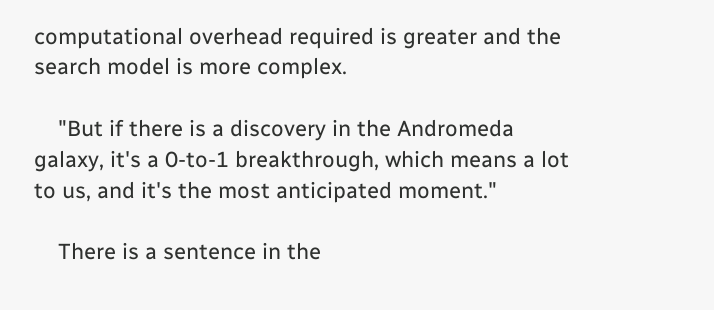computational overhead required is greater and the search model is more complex.

    "But if there is a discovery in the Andromeda galaxy, it's a 0-to-1 breakthrough, which means a lot to us, and it's the most anticipated moment."

    There is a sentence in the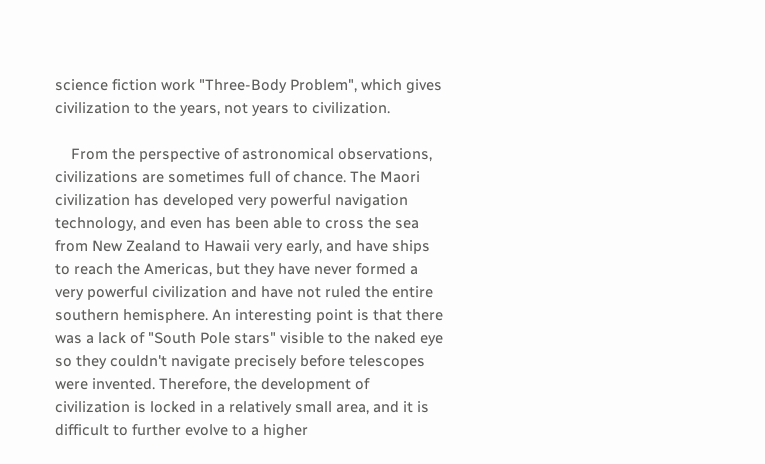science fiction work "Three-Body Problem", which gives civilization to the years, not years to civilization.

    From the perspective of astronomical observations, civilizations are sometimes full of chance. The Maori civilization has developed very powerful navigation technology, and even has been able to cross the sea from New Zealand to Hawaii very early, and have ships to reach the Americas, but they have never formed a very powerful civilization and have not ruled the entire southern hemisphere. An interesting point is that there was a lack of "South Pole stars" visible to the naked eye so they couldn't navigate precisely before telescopes were invented. Therefore, the development of civilization is locked in a relatively small area, and it is difficult to further evolve to a higher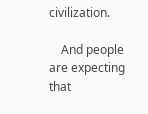civilization.

    And people are expecting that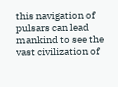this navigation of pulsars can lead mankind to see the vast civilization of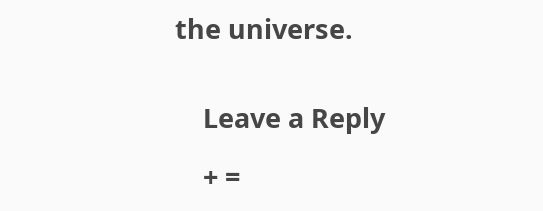the universe.


    Leave a Reply

    + =